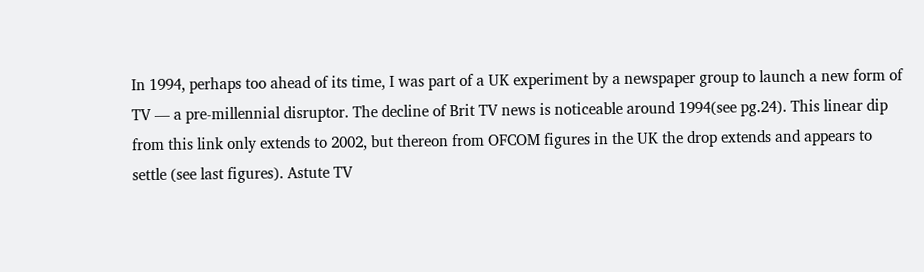In 1994, perhaps too ahead of its time, I was part of a UK experiment by a newspaper group to launch a new form of TV — a pre-millennial disruptor. The decline of Brit TV news is noticeable around 1994(see pg.24). This linear dip from this link only extends to 2002, but thereon from OFCOM figures in the UK the drop extends and appears to settle (see last figures). Astute TV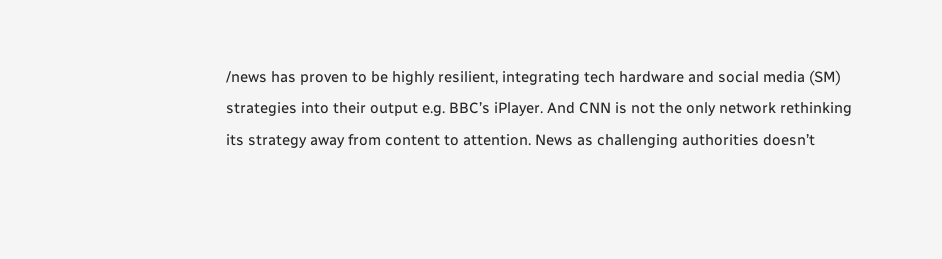/news has proven to be highly resilient, integrating tech hardware and social media (SM) strategies into their output e.g. BBC’s iPlayer. And CNN is not the only network rethinking its strategy away from content to attention. News as challenging authorities doesn’t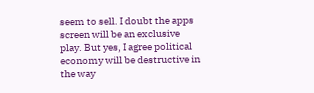seem to sell. I doubt the apps screen will be an exclusive play. But yes, I agree political economy will be destructive in the way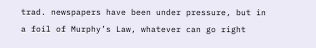trad. newspapers have been under pressure, but in a foil of Murphy’s Law, whatever can go right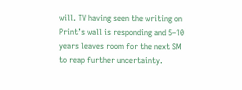will. TV having seen the writing on Print’s wall is responding and 5–10 years leaves room for the next SM to reap further uncertainty.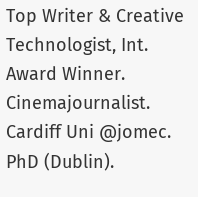Top Writer & Creative Technologist, Int. Award Winner. Cinemajournalist. Cardiff Uni @jomec. PhD (Dublin).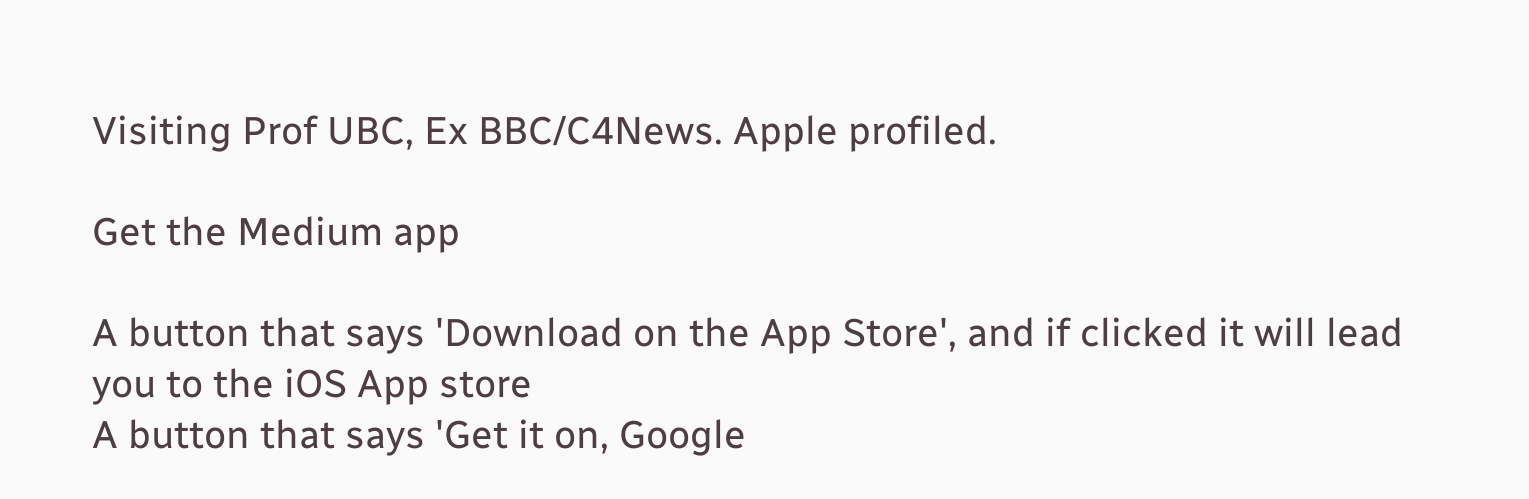Visiting Prof UBC, Ex BBC/C4News. Apple profiled.

Get the Medium app

A button that says 'Download on the App Store', and if clicked it will lead you to the iOS App store
A button that says 'Get it on, Google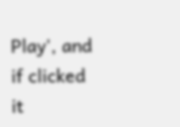Play', and if clicked it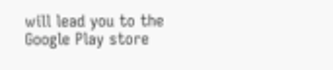will lead you to the Google Play store